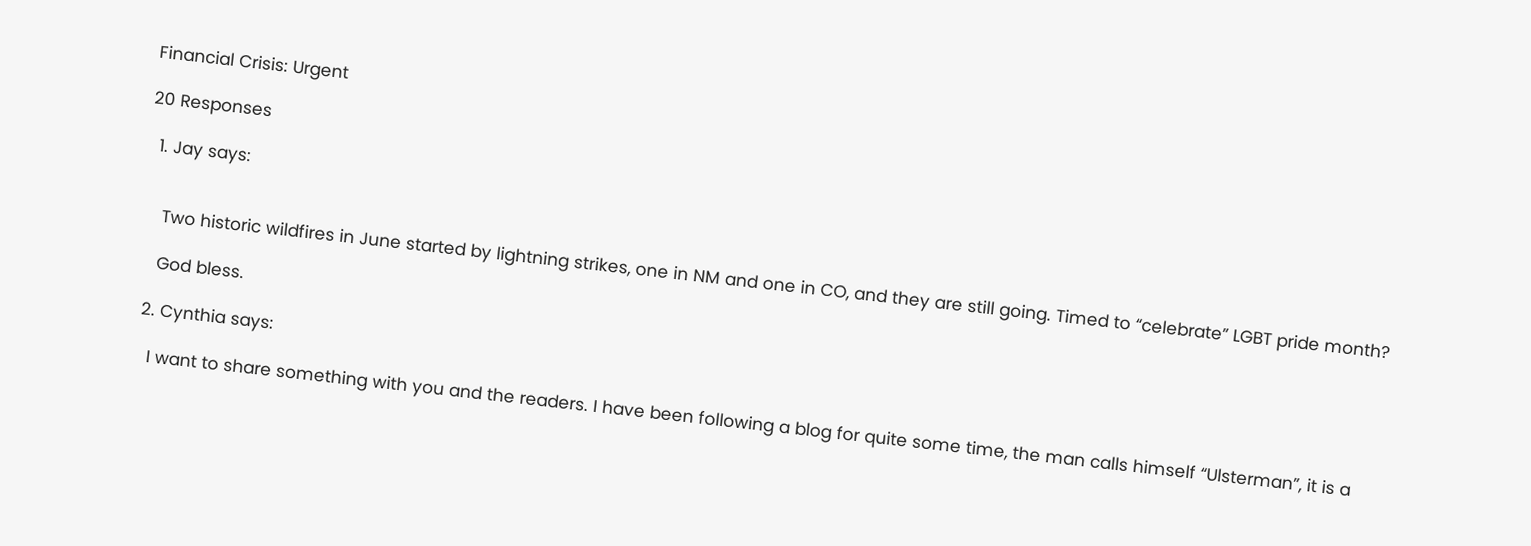Financial Crisis: Urgent

20 Responses

  1. Jay says:


    Two historic wildfires in June started by lightning strikes, one in NM and one in CO, and they are still going. Timed to “celebrate” LGBT pride month?

    God bless.

  2. Cynthia says:

    I want to share something with you and the readers. I have been following a blog for quite some time, the man calls himself “Ulsterman”, it is a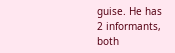guise. He has 2 informants, both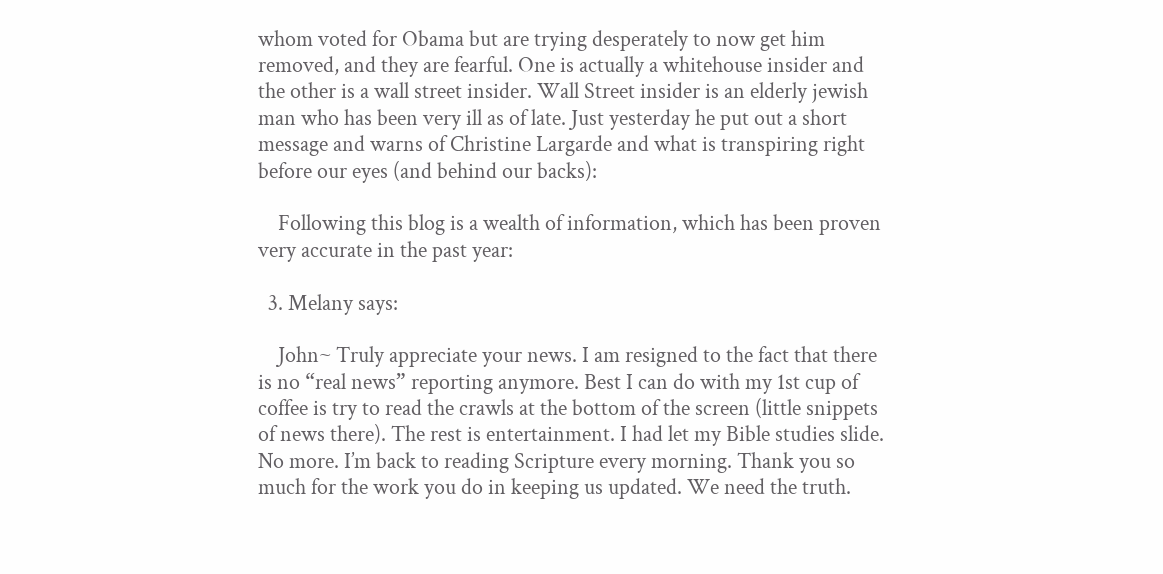whom voted for Obama but are trying desperately to now get him removed, and they are fearful. One is actually a whitehouse insider and the other is a wall street insider. Wall Street insider is an elderly jewish man who has been very ill as of late. Just yesterday he put out a short message and warns of Christine Largarde and what is transpiring right before our eyes (and behind our backs):

    Following this blog is a wealth of information, which has been proven very accurate in the past year:

  3. Melany says:

    John~ Truly appreciate your news. I am resigned to the fact that there is no “real news” reporting anymore. Best I can do with my 1st cup of coffee is try to read the crawls at the bottom of the screen (little snippets of news there). The rest is entertainment. I had let my Bible studies slide. No more. I’m back to reading Scripture every morning. Thank you so much for the work you do in keeping us updated. We need the truth.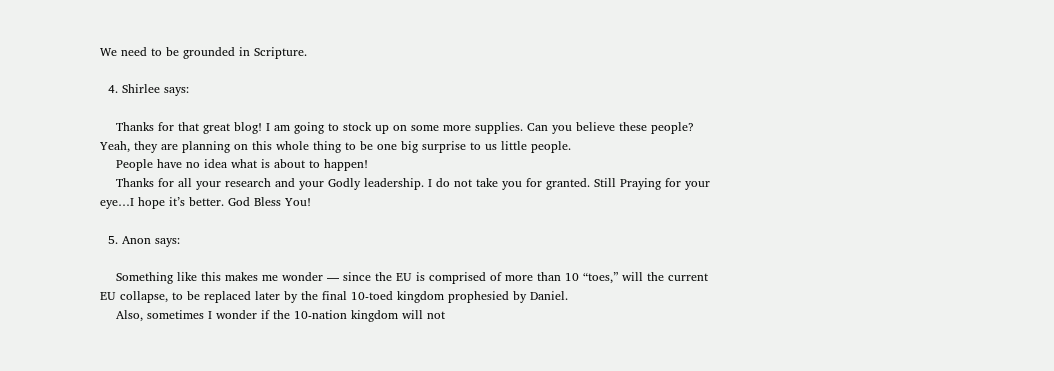We need to be grounded in Scripture.

  4. Shirlee says:

    Thanks for that great blog! I am going to stock up on some more supplies. Can you believe these people? Yeah, they are planning on this whole thing to be one big surprise to us little people.
    People have no idea what is about to happen!
    Thanks for all your research and your Godly leadership. I do not take you for granted. Still Praying for your eye…I hope it’s better. God Bless You!

  5. Anon says:

    Something like this makes me wonder — since the EU is comprised of more than 10 “toes,” will the current EU collapse, to be replaced later by the final 10-toed kingdom prophesied by Daniel.
    Also, sometimes I wonder if the 10-nation kingdom will not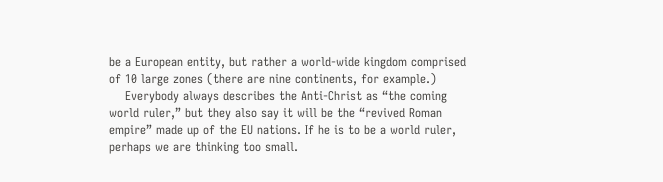be a European entity, but rather a world-wide kingdom comprised of 10 large zones (there are nine continents, for example.)
    Everybody always describes the Anti-Christ as “the coming world ruler,” but they also say it will be the “revived Roman empire” made up of the EU nations. If he is to be a world ruler, perhaps we are thinking too small.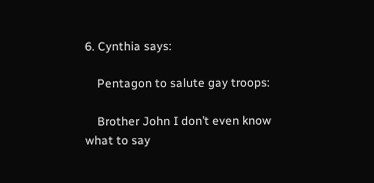6. Cynthia says:

    Pentagon to salute gay troops:

    Brother John I don’t even know what to say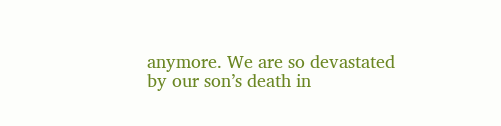anymore. We are so devastated by our son’s death in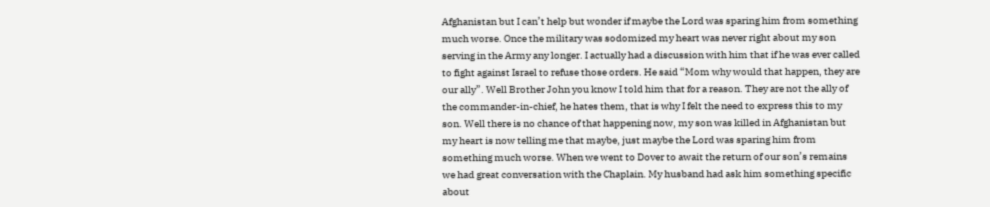Afghanistan but I can’t help but wonder if maybe the Lord was sparing him from something much worse. Once the military was sodomized my heart was never right about my son serving in the Army any longer. I actually had a discussion with him that if he was ever called to fight against Israel to refuse those orders. He said “Mom why would that happen, they are our ally”. Well Brother John you know I told him that for a reason. They are not the ally of the commander-in-chief, he hates them, that is why I felt the need to express this to my son. Well there is no chance of that happening now, my son was killed in Afghanistan but my heart is now telling me that maybe, just maybe the Lord was sparing him from something much worse. When we went to Dover to await the return of our son’s remains we had great conversation with the Chaplain. My husband had ask him something specific about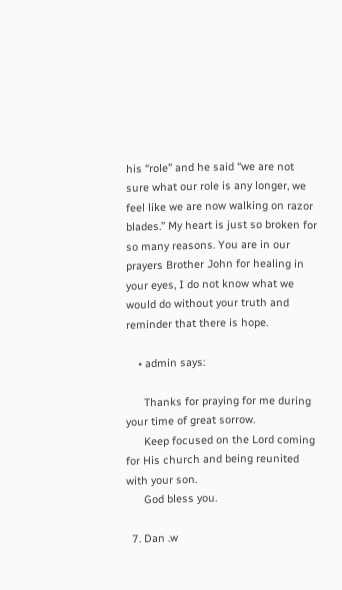his “role” and he said “we are not sure what our role is any longer, we feel like we are now walking on razor blades.” My heart is just so broken for so many reasons. You are in our prayers Brother John for healing in your eyes, I do not know what we would do without your truth and reminder that there is hope.

    • admin says:

      Thanks for praying for me during your time of great sorrow.
      Keep focused on the Lord coming for His church and being reunited with your son.
      God bless you.

  7. Dan .w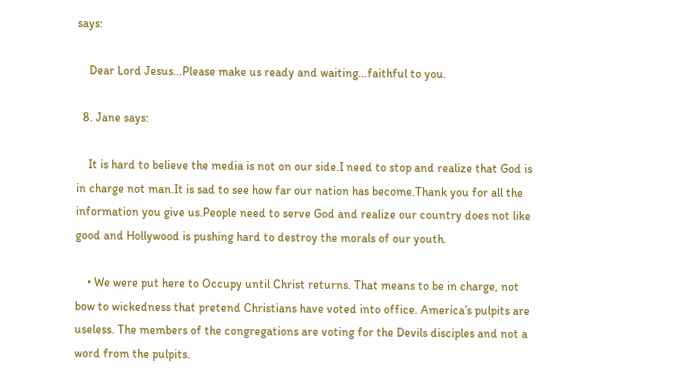says:

    Dear Lord Jesus…Please make us ready and waiting…faithful to you.

  8. Jane says:

    It is hard to believe the media is not on our side.I need to stop and realize that God is in charge not man.It is sad to see how far our nation has become.Thank you for all the information you give us.People need to serve God and realize our country does not like good and Hollywood is pushing hard to destroy the morals of our youth.

    • We were put here to Occupy until Christ returns. That means to be in charge, not bow to wickedness that pretend Christians have voted into office. America’s pulpits are useless. The members of the congregations are voting for the Devils disciples and not a word from the pulpits.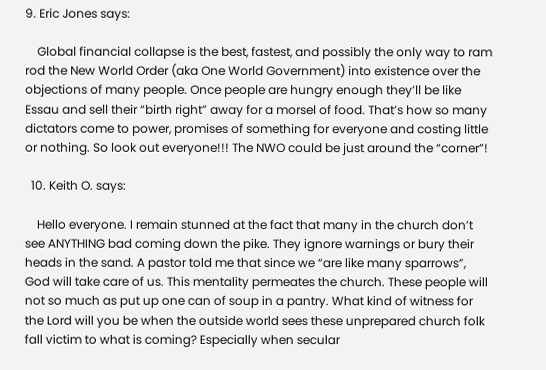9. Eric Jones says:

    Global financial collapse is the best, fastest, and possibly the only way to ram rod the New World Order (aka One World Government) into existence over the objections of many people. Once people are hungry enough they’ll be like Essau and sell their “birth right” away for a morsel of food. That’s how so many dictators come to power, promises of something for everyone and costing little or nothing. So look out everyone!!! The NWO could be just around the “corner”!

  10. Keith O. says:

    Hello everyone. I remain stunned at the fact that many in the church don’t see ANYTHING bad coming down the pike. They ignore warnings or bury their heads in the sand. A pastor told me that since we “are like many sparrows”, God will take care of us. This mentality permeates the church. These people will not so much as put up one can of soup in a pantry. What kind of witness for the Lord will you be when the outside world sees these unprepared church folk fall victim to what is coming? Especially when secular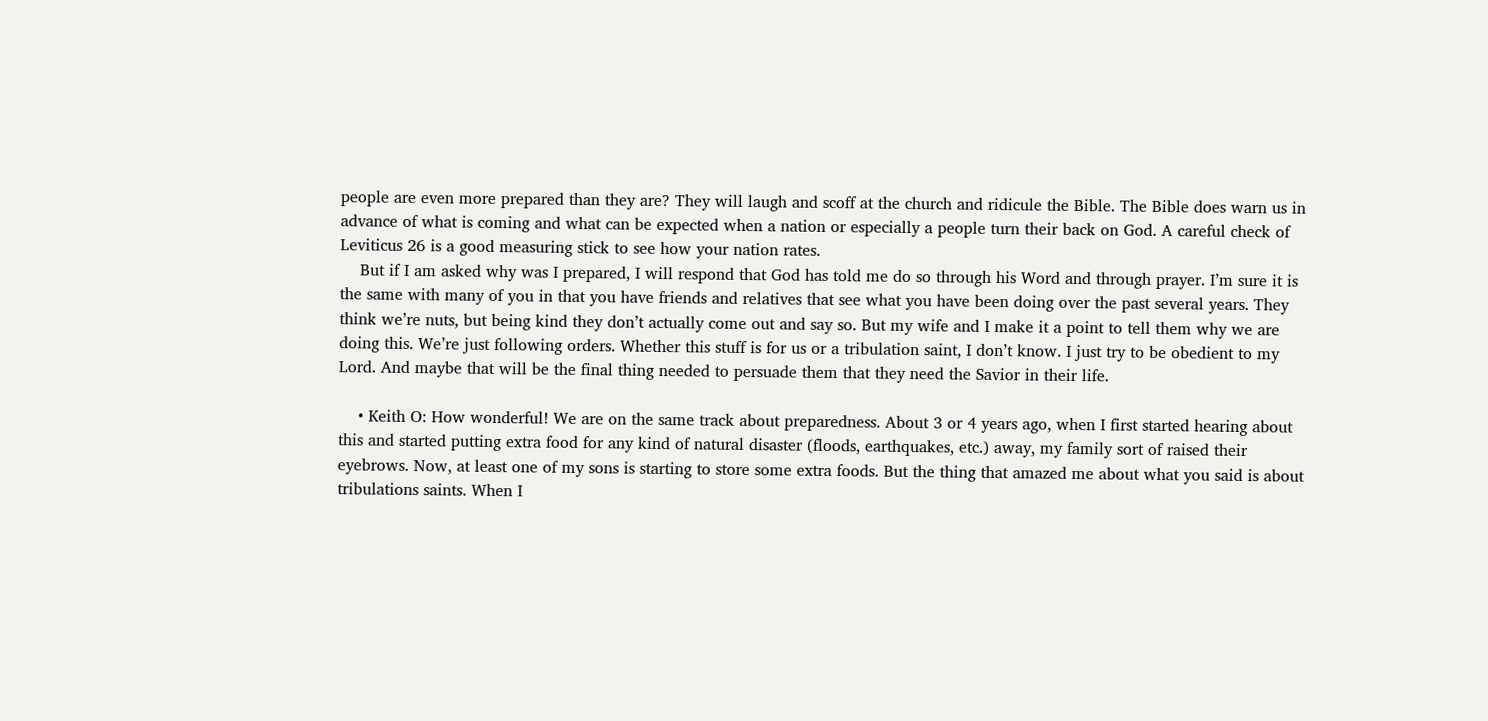people are even more prepared than they are? They will laugh and scoff at the church and ridicule the Bible. The Bible does warn us in advance of what is coming and what can be expected when a nation or especially a people turn their back on God. A careful check of Leviticus 26 is a good measuring stick to see how your nation rates.
    But if I am asked why was I prepared, I will respond that God has told me do so through his Word and through prayer. I’m sure it is the same with many of you in that you have friends and relatives that see what you have been doing over the past several years. They think we’re nuts, but being kind they don’t actually come out and say so. But my wife and I make it a point to tell them why we are doing this. We’re just following orders. Whether this stuff is for us or a tribulation saint, I don’t know. I just try to be obedient to my Lord. And maybe that will be the final thing needed to persuade them that they need the Savior in their life.

    • Keith O: How wonderful! We are on the same track about preparedness. About 3 or 4 years ago, when I first started hearing about this and started putting extra food for any kind of natural disaster (floods, earthquakes, etc.) away, my family sort of raised their eyebrows. Now, at least one of my sons is starting to store some extra foods. But the thing that amazed me about what you said is about tribulations saints. When I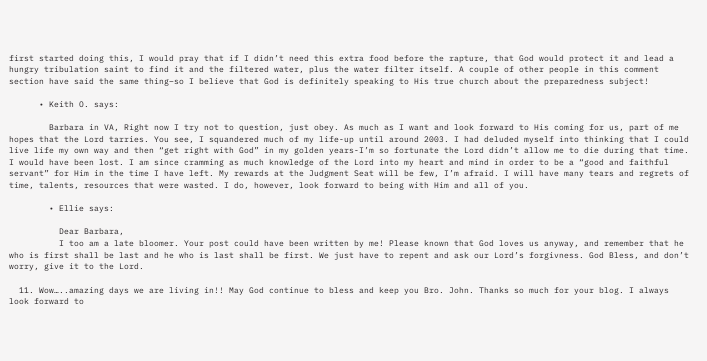first started doing this, I would pray that if I didn’t need this extra food before the rapture, that God would protect it and lead a hungry tribulation saint to find it and the filtered water, plus the water filter itself. A couple of other people in this comment section have said the same thing–so I believe that God is definitely speaking to His true church about the preparedness subject!

      • Keith O. says:

        Barbara in VA, Right now I try not to question, just obey. As much as I want and look forward to His coming for us, part of me hopes that the Lord tarries. You see, I squandered much of my life-up until around 2003. I had deluded myself into thinking that I could live life my own way and then “get right with God” in my golden years-I’m so fortunate the Lord didn’t allow me to die during that time. I would have been lost. I am since cramming as much knowledge of the Lord into my heart and mind in order to be a “good and faithful servant” for Him in the time I have left. My rewards at the Judgment Seat will be few, I’m afraid. I will have many tears and regrets of time, talents, resources that were wasted. I do, however, look forward to being with Him and all of you.

        • Ellie says:

          Dear Barbara,
          I too am a late bloomer. Your post could have been written by me! Please known that God loves us anyway, and remember that he who is first shall be last and he who is last shall be first. We just have to repent and ask our Lord’s forgivness. God Bless, and don’t worry, give it to the Lord.

  11. Wow…..amazing days we are living in!! May God continue to bless and keep you Bro. John. Thanks so much for your blog. I always look forward to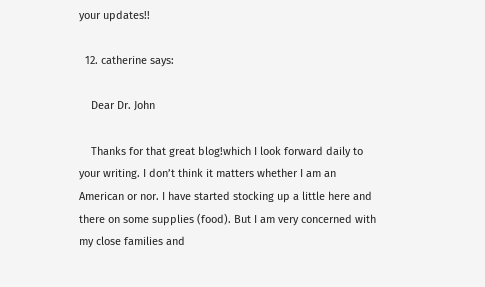your updates!!

  12. catherine says:

    Dear Dr. John

    Thanks for that great blog!which I look forward daily to your writing. I don’t think it matters whether I am an American or nor. I have started stocking up a little here and there on some supplies (food). But I am very concerned with my close families and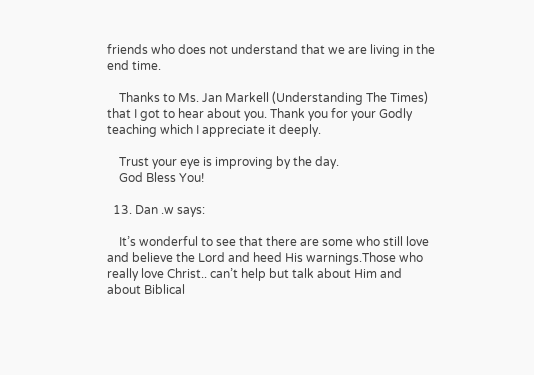friends who does not understand that we are living in the end time.

    Thanks to Ms. Jan Markell (Understanding The Times) that I got to hear about you. Thank you for your Godly teaching which I appreciate it deeply.

    Trust your eye is improving by the day.
    God Bless You!

  13. Dan .w says:

    It’s wonderful to see that there are some who still love and believe the Lord and heed His warnings.Those who really love Christ.. can’t help but talk about Him and about Biblical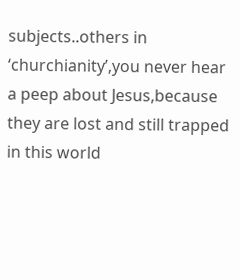subjects..others in ‘churchianity’,you never hear a peep about Jesus,because they are lost and still trapped in this world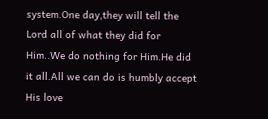system.One day,they will tell the Lord all of what they did for Him..We do nothing for Him.He did it all.All we can do is humbly accept His love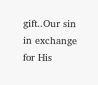gift..Our sin in exchange for His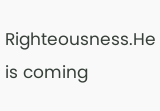Righteousness.He is coming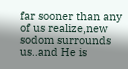far sooner than any of us realize,new sodom surrounds us..and He is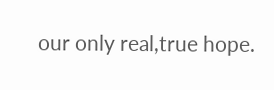our only real,true hope.